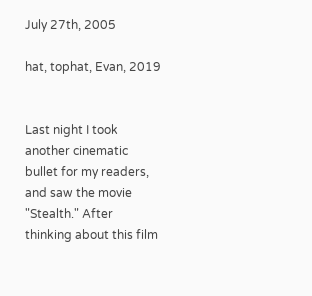July 27th, 2005

hat, tophat, Evan, 2019


Last night I took another cinematic bullet for my readers, and saw the movie "Stealth." After thinking about this film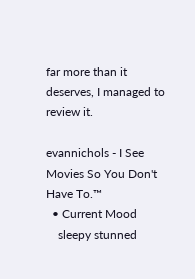far more than it deserves, I managed to review it.

evannichols - I See Movies So You Don't Have To.™
  • Current Mood
    sleepy stunned